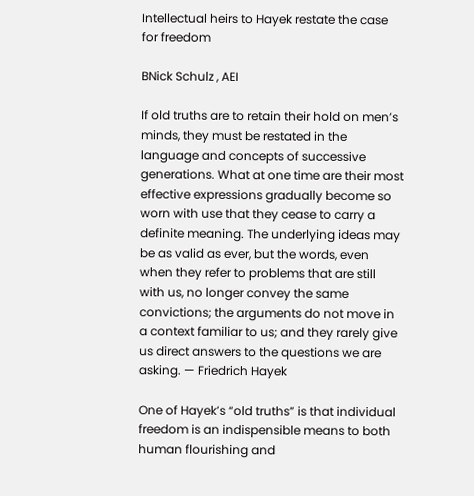Intellectual heirs to Hayek restate the case for freedom

BNick Schulz , AEI

If old truths are to retain their hold on men’s minds, they must be restated in the language and concepts of successive generations. What at one time are their most effective expressions gradually become so worn with use that they cease to carry a definite meaning. The underlying ideas may be as valid as ever, but the words, even when they refer to problems that are still with us, no longer convey the same convictions; the arguments do not move in a context familiar to us; and they rarely give us direct answers to the questions we are asking. — Friedrich Hayek

One of Hayek’s “old truths” is that individual freedom is an indispensible means to both human flourishing and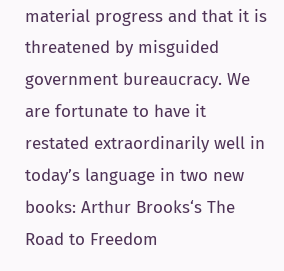material progress and that it is threatened by misguided government bureaucracy. We are fortunate to have it restated extraordinarily well in today’s language in two new books: Arthur Brooks‘s The Road to Freedom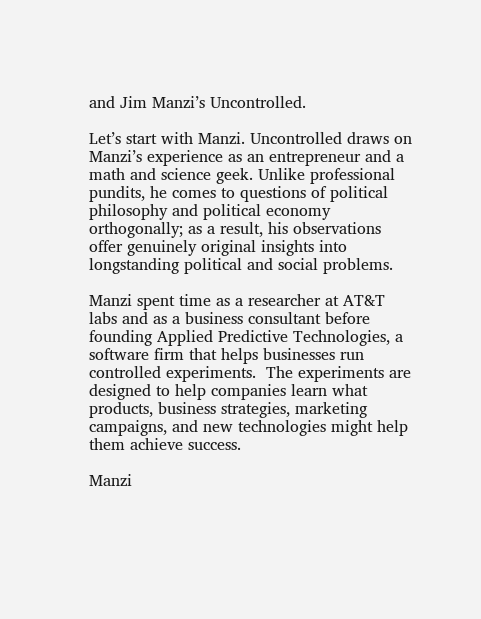and Jim Manzi’s Uncontrolled.

Let’s start with Manzi. Uncontrolled draws on Manzi’s experience as an entrepreneur and a math and science geek. Unlike professional pundits, he comes to questions of political philosophy and political economy orthogonally; as a result, his observations offer genuinely original insights into longstanding political and social problems.

Manzi spent time as a researcher at AT&T labs and as a business consultant before founding Applied Predictive Technologies, a software firm that helps businesses run controlled experiments.  The experiments are designed to help companies learn what products, business strategies, marketing campaigns, and new technologies might help them achieve success.

Manzi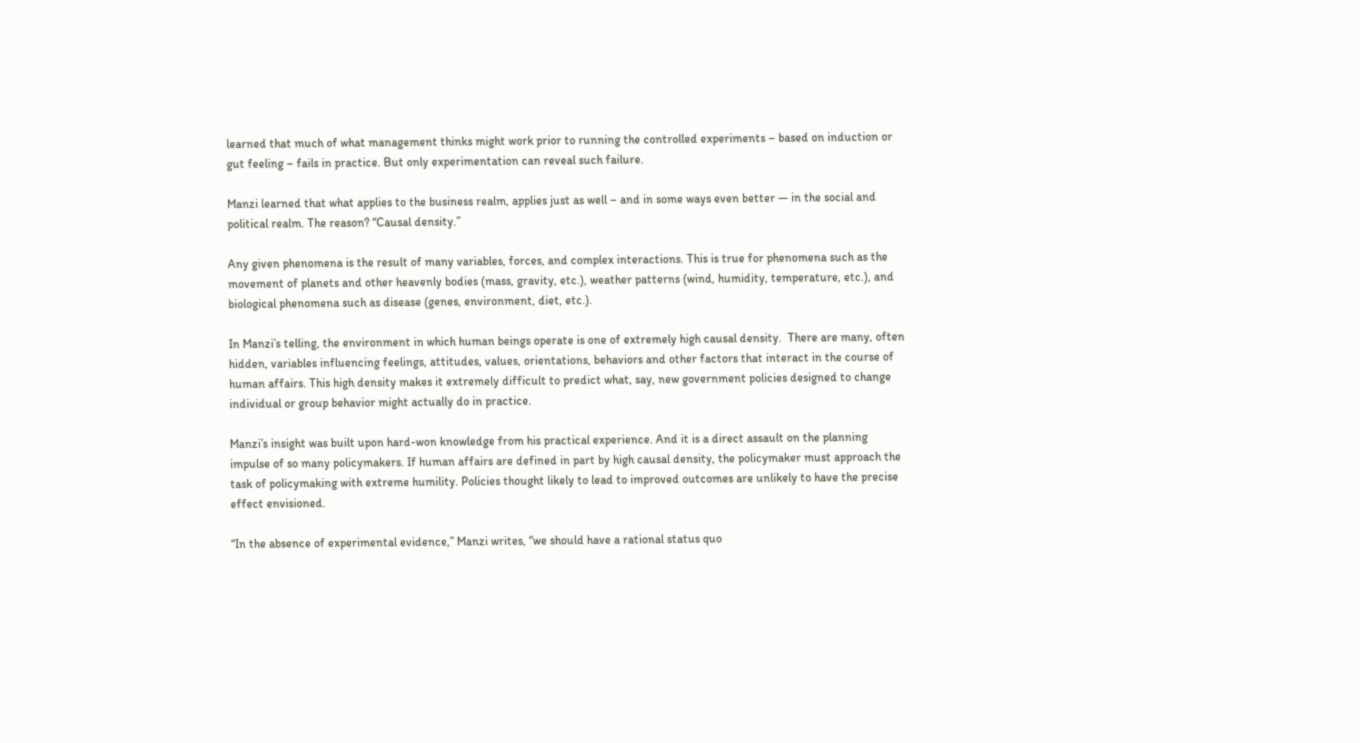learned that much of what management thinks might work prior to running the controlled experiments – based on induction or gut feeling – fails in practice. But only experimentation can reveal such failure.

Manzi learned that what applies to the business realm, applies just as well – and in some ways even better — in the social and political realm. The reason? “Causal density.”

Any given phenomena is the result of many variables, forces, and complex interactions. This is true for phenomena such as the movement of planets and other heavenly bodies (mass, gravity, etc.), weather patterns (wind, humidity, temperature, etc.), and biological phenomena such as disease (genes, environment, diet, etc.).

In Manzi’s telling, the environment in which human beings operate is one of extremely high causal density.  There are many, often hidden, variables influencing feelings, attitudes, values, orientations, behaviors and other factors that interact in the course of human affairs. This high density makes it extremely difficult to predict what, say, new government policies designed to change individual or group behavior might actually do in practice.

Manzi’s insight was built upon hard-won knowledge from his practical experience. And it is a direct assault on the planning impulse of so many policymakers. If human affairs are defined in part by high causal density, the policymaker must approach the task of policymaking with extreme humility. Policies thought likely to lead to improved outcomes are unlikely to have the precise effect envisioned.

“In the absence of experimental evidence,” Manzi writes, “we should have a rational status quo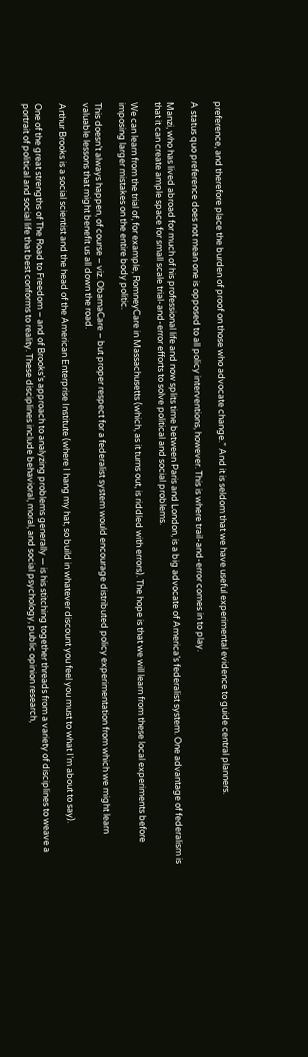preference, and therefore place the burden of proof on those who advocate change.” And it is seldom that we have useful experimental evidence to guide central planners.

A status quo preference does not mean one is opposed to all policy interventions, however. This is where trail-and-error comes in to play.

Manzi, who has lived abroad for much of his professional life and now splits time between Paris and London, is a big advocate of America’s federalist system. One advantage of federalism is that it can create ample space for small scale trial-and-error efforts to solve political and social problems.

We can learn from the trial of, for example, RomneyCare in Massachusetts (which, as it turns out, is riddled with errors). The hope is that we will learn from these local experiments before imposing larger mistakes on the entire body politic.

This doesn’t always happen, of course – viz. ObamaCare – but proper respect for a federalist system would encourage distributed policy experimentation from which we might learn valuable lessons that might benefit us all down the road.

Arthur Brooks is a social scientist and the head of the American Enterprise Institute (where I hang my hat, so build in whatever discount you feel you must to what I’m about to say).

One of the great strengths of The Road to Freedom – and of Brooks’s approach to analyzing problems generally — is his stitching together threads from a variety of disciplines to weave a portrait of political and social life that best conforms to reality. These disciplines include behavioral, moral, and social psychology, public opinion research,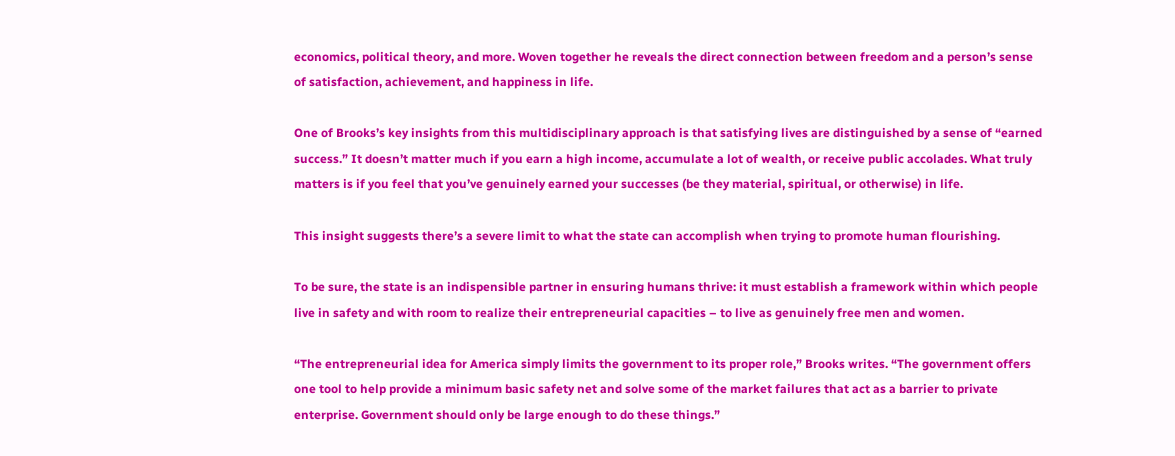economics, political theory, and more. Woven together he reveals the direct connection between freedom and a person’s sense of satisfaction, achievement, and happiness in life.

One of Brooks’s key insights from this multidisciplinary approach is that satisfying lives are distinguished by a sense of “earned success.” It doesn’t matter much if you earn a high income, accumulate a lot of wealth, or receive public accolades. What truly matters is if you feel that you’ve genuinely earned your successes (be they material, spiritual, or otherwise) in life.

This insight suggests there’s a severe limit to what the state can accomplish when trying to promote human flourishing.

To be sure, the state is an indispensible partner in ensuring humans thrive: it must establish a framework within which people live in safety and with room to realize their entrepreneurial capacities – to live as genuinely free men and women.

“The entrepreneurial idea for America simply limits the government to its proper role,” Brooks writes. “The government offers one tool to help provide a minimum basic safety net and solve some of the market failures that act as a barrier to private enterprise. Government should only be large enough to do these things.”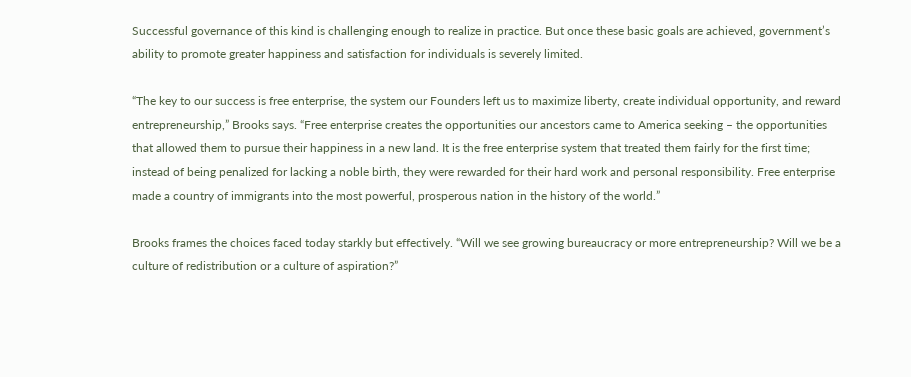Successful governance of this kind is challenging enough to realize in practice. But once these basic goals are achieved, government’s ability to promote greater happiness and satisfaction for individuals is severely limited.

“The key to our success is free enterprise, the system our Founders left us to maximize liberty, create individual opportunity, and reward entrepreneurship,” Brooks says. “Free enterprise creates the opportunities our ancestors came to America seeking – the opportunities that allowed them to pursue their happiness in a new land. It is the free enterprise system that treated them fairly for the first time; instead of being penalized for lacking a noble birth, they were rewarded for their hard work and personal responsibility. Free enterprise made a country of immigrants into the most powerful, prosperous nation in the history of the world.”

Brooks frames the choices faced today starkly but effectively. “Will we see growing bureaucracy or more entrepreneurship? Will we be a culture of redistribution or a culture of aspiration?”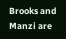Brooks and Manzi are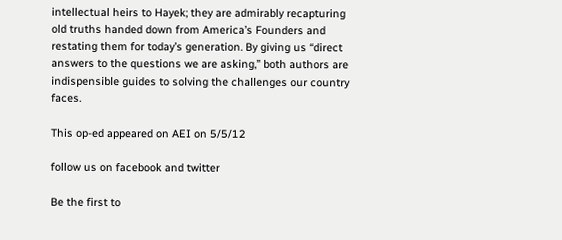intellectual heirs to Hayek; they are admirably recapturing old truths handed down from America’s Founders and restating them for today’s generation. By giving us “direct answers to the questions we are asking,” both authors are indispensible guides to solving the challenges our country faces.

This op-ed appeared on AEI on 5/5/12

follow us on facebook and twitter

Be the first to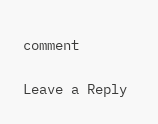comment

Leave a Reply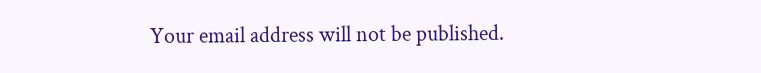Your email address will not be published.